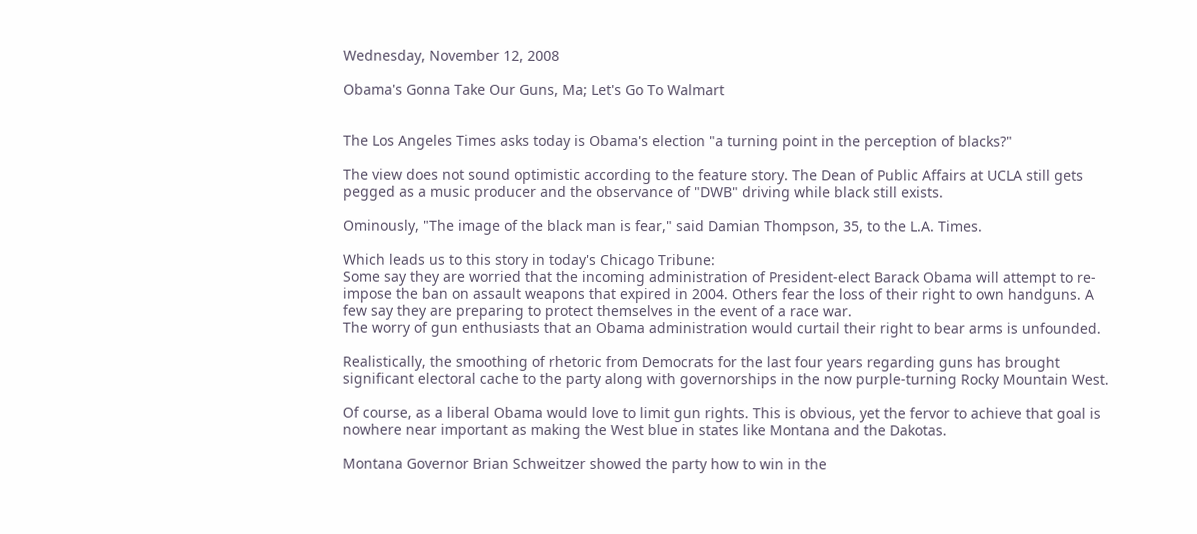Wednesday, November 12, 2008

Obama's Gonna Take Our Guns, Ma; Let's Go To Walmart


The Los Angeles Times asks today is Obama's election "a turning point in the perception of blacks?"

The view does not sound optimistic according to the feature story. The Dean of Public Affairs at UCLA still gets pegged as a music producer and the observance of "DWB" driving while black still exists.

Ominously, "The image of the black man is fear," said Damian Thompson, 35, to the L.A. Times.

Which leads us to this story in today's Chicago Tribune:
Some say they are worried that the incoming administration of President-elect Barack Obama will attempt to re- impose the ban on assault weapons that expired in 2004. Others fear the loss of their right to own handguns. A few say they are preparing to protect themselves in the event of a race war.
The worry of gun enthusiasts that an Obama administration would curtail their right to bear arms is unfounded.

Realistically, the smoothing of rhetoric from Democrats for the last four years regarding guns has brought significant electoral cache to the party along with governorships in the now purple-turning Rocky Mountain West.

Of course, as a liberal Obama would love to limit gun rights. This is obvious, yet the fervor to achieve that goal is nowhere near important as making the West blue in states like Montana and the Dakotas.

Montana Governor Brian Schweitzer showed the party how to win in the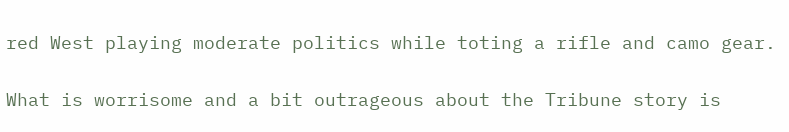red West playing moderate politics while toting a rifle and camo gear.

What is worrisome and a bit outrageous about the Tribune story is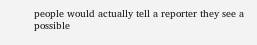people would actually tell a reporter they see a possible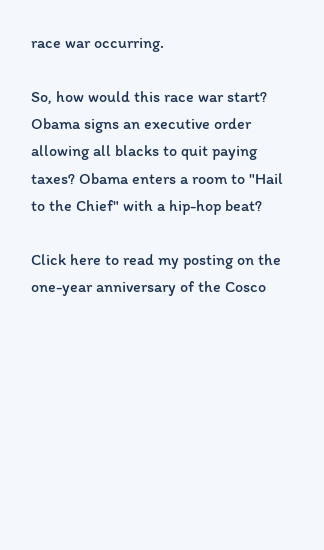race war occurring.

So, how would this race war start? Obama signs an executive order allowing all blacks to quit paying taxes? Obama enters a room to "Hail to the Chief" with a hip-hop beat?

Click here to read my posting on the one-year anniversary of the Cosco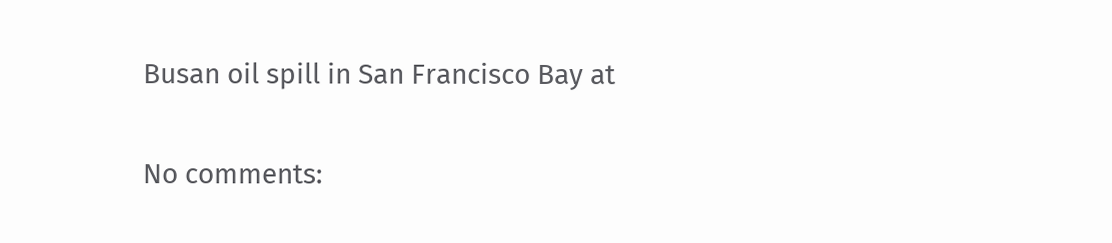Busan oil spill in San Francisco Bay at

No comments: